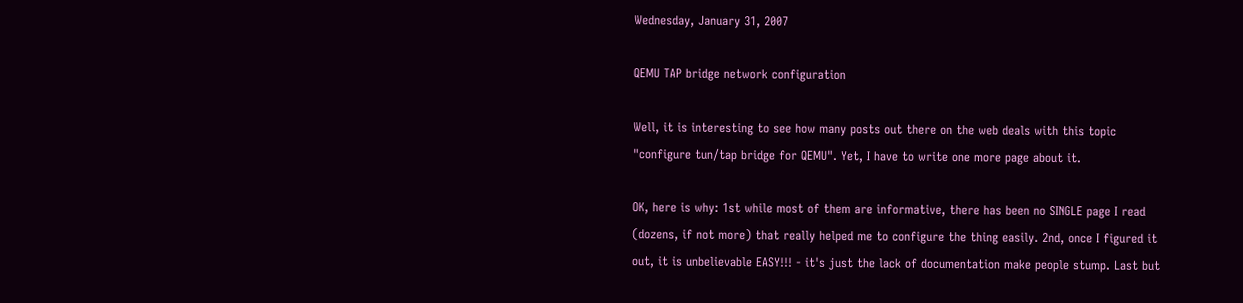Wednesday, January 31, 2007

QEMU TAP bridge network configuration

Well, it is interesting to see how many posts out there on the web deals with this topic "configure tun/tap bridge for QEMU". Yet, I have to write one more page about it.

OK, here is why: 1st while most of them are informative, there has been no SINGLE page I read (dozens, if not more) that really helped me to configure the thing easily. 2nd, once I figured it out, it is unbelievable EASY!!! - it's just the lack of documentation make people stump. Last but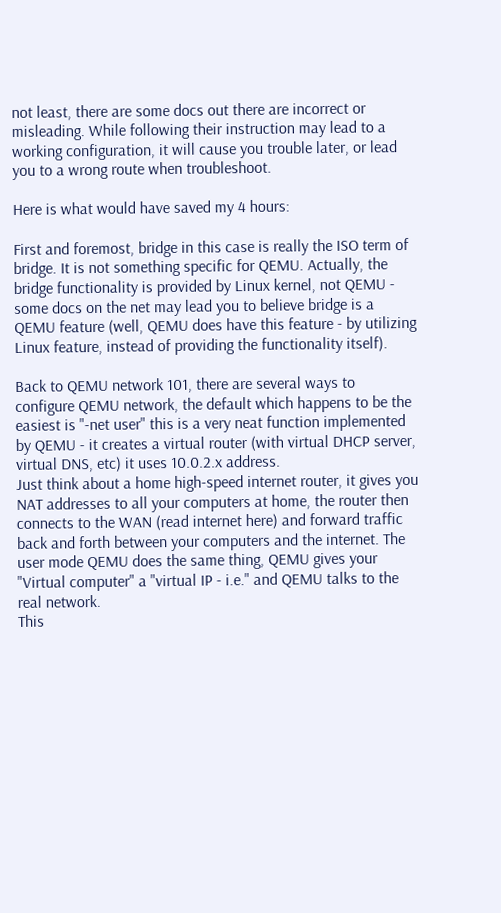not least, there are some docs out there are incorrect or misleading. While following their instruction may lead to a working configuration, it will cause you trouble later, or lead you to a wrong route when troubleshoot.

Here is what would have saved my 4 hours:

First and foremost, bridge in this case is really the ISO term of bridge. It is not something specific for QEMU. Actually, the bridge functionality is provided by Linux kernel, not QEMU - some docs on the net may lead you to believe bridge is a QEMU feature (well, QEMU does have this feature - by utilizing Linux feature, instead of providing the functionality itself).

Back to QEMU network 101, there are several ways to configure QEMU network, the default which happens to be the easiest is "-net user" this is a very neat function implemented by QEMU - it creates a virtual router (with virtual DHCP server, virtual DNS, etc) it uses 10.0.2.x address.
Just think about a home high-speed internet router, it gives you NAT addresses to all your computers at home, the router then connects to the WAN (read internet here) and forward traffic back and forth between your computers and the internet. The user mode QEMU does the same thing, QEMU gives your "Virtual computer" a "virtual IP - i.e." and QEMU talks to the real network.
This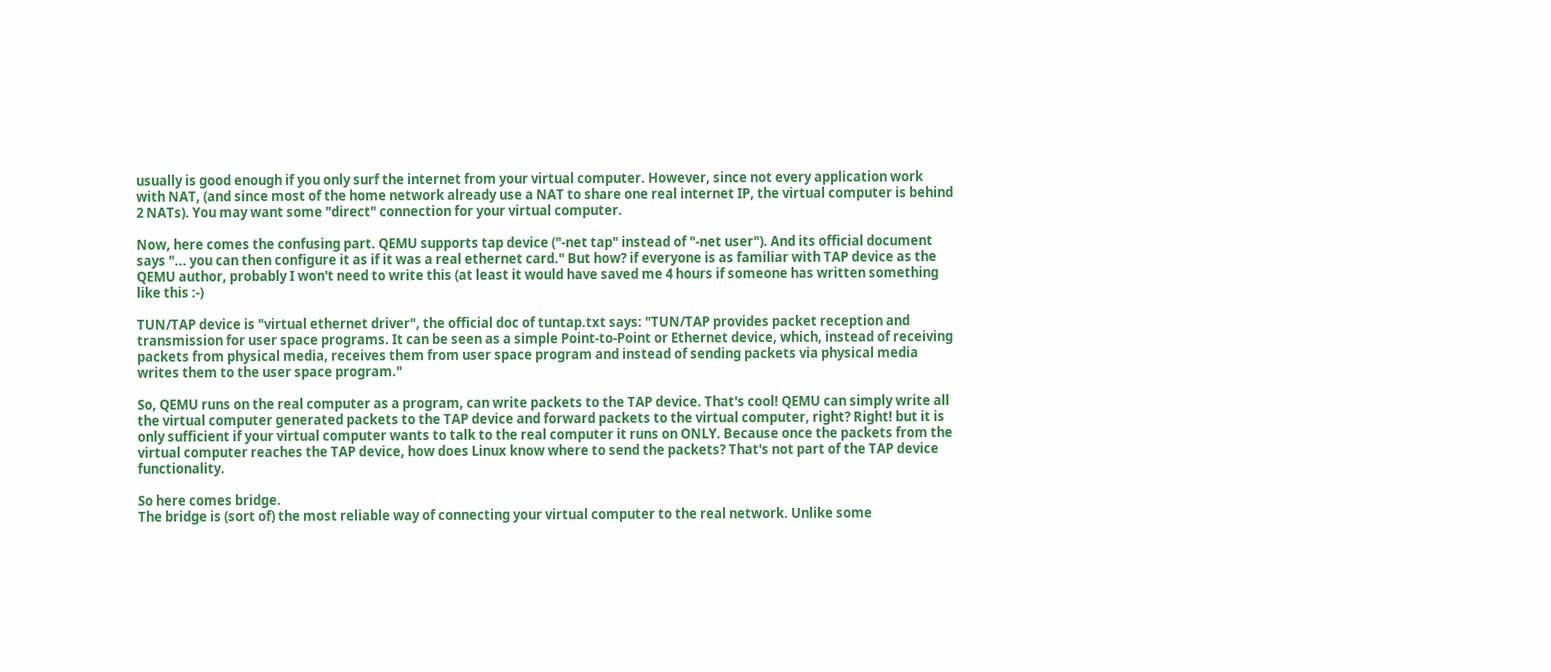usually is good enough if you only surf the internet from your virtual computer. However, since not every application work with NAT, (and since most of the home network already use a NAT to share one real internet IP, the virtual computer is behind 2 NATs). You may want some "direct" connection for your virtual computer.

Now, here comes the confusing part. QEMU supports tap device ("-net tap" instead of "-net user"). And its official document says "... you can then configure it as if it was a real ethernet card." But how? if everyone is as familiar with TAP device as the QEMU author, probably I won't need to write this (at least it would have saved me 4 hours if someone has written something like this :-)

TUN/TAP device is "virtual ethernet driver", the official doc of tuntap.txt says: "TUN/TAP provides packet reception and transmission for user space programs. It can be seen as a simple Point-to-Point or Ethernet device, which, instead of receiving packets from physical media, receives them from user space program and instead of sending packets via physical media writes them to the user space program."

So, QEMU runs on the real computer as a program, can write packets to the TAP device. That's cool! QEMU can simply write all the virtual computer generated packets to the TAP device and forward packets to the virtual computer, right? Right! but it is only sufficient if your virtual computer wants to talk to the real computer it runs on ONLY. Because once the packets from the virtual computer reaches the TAP device, how does Linux know where to send the packets? That's not part of the TAP device functionality.

So here comes bridge.
The bridge is (sort of) the most reliable way of connecting your virtual computer to the real network. Unlike some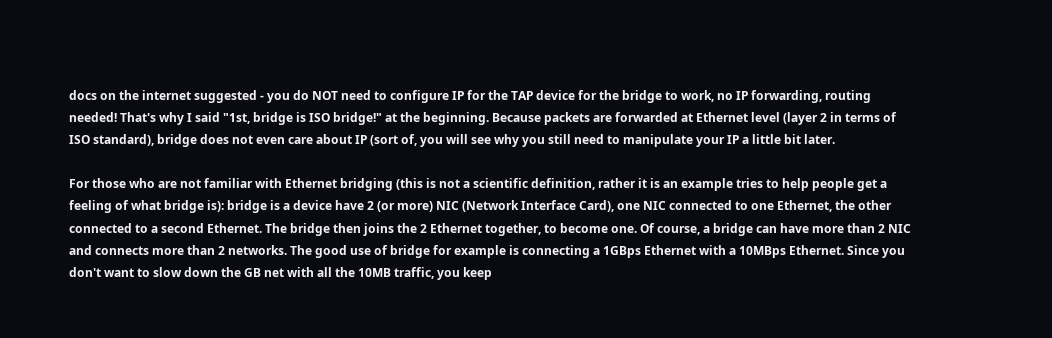docs on the internet suggested - you do NOT need to configure IP for the TAP device for the bridge to work, no IP forwarding, routing needed! That's why I said "1st, bridge is ISO bridge!" at the beginning. Because packets are forwarded at Ethernet level (layer 2 in terms of ISO standard), bridge does not even care about IP (sort of, you will see why you still need to manipulate your IP a little bit later.

For those who are not familiar with Ethernet bridging (this is not a scientific definition, rather it is an example tries to help people get a feeling of what bridge is): bridge is a device have 2 (or more) NIC (Network Interface Card), one NIC connected to one Ethernet, the other connected to a second Ethernet. The bridge then joins the 2 Ethernet together, to become one. Of course, a bridge can have more than 2 NIC and connects more than 2 networks. The good use of bridge for example is connecting a 1GBps Ethernet with a 10MBps Ethernet. Since you don't want to slow down the GB net with all the 10MB traffic, you keep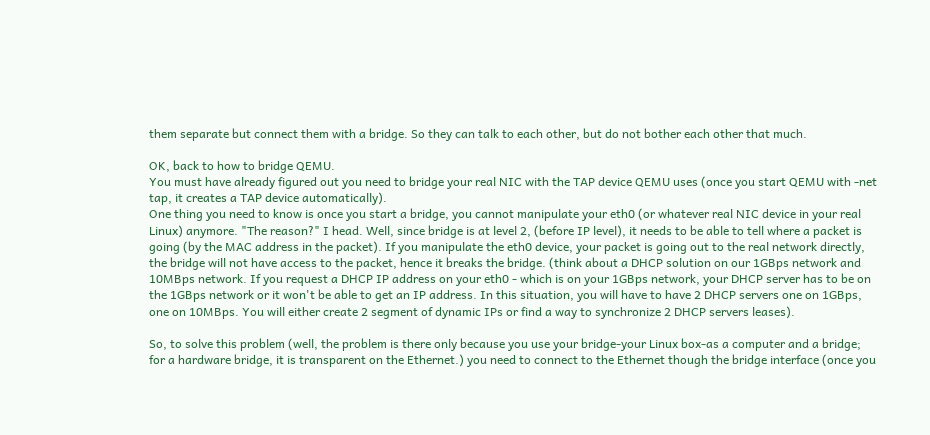them separate but connect them with a bridge. So they can talk to each other, but do not bother each other that much.

OK, back to how to bridge QEMU.
You must have already figured out you need to bridge your real NIC with the TAP device QEMU uses (once you start QEMU with -net tap, it creates a TAP device automatically).
One thing you need to know is once you start a bridge, you cannot manipulate your eth0 (or whatever real NIC device in your real Linux) anymore. "The reason?" I head. Well, since bridge is at level 2, (before IP level), it needs to be able to tell where a packet is going (by the MAC address in the packet). If you manipulate the eth0 device, your packet is going out to the real network directly, the bridge will not have access to the packet, hence it breaks the bridge. (think about a DHCP solution on our 1GBps network and 10MBps network. If you request a DHCP IP address on your eth0 - which is on your 1GBps network, your DHCP server has to be on the 1GBps network or it won't be able to get an IP address. In this situation, you will have to have 2 DHCP servers one on 1GBps, one on 10MBps. You will either create 2 segment of dynamic IPs or find a way to synchronize 2 DHCP servers leases).

So, to solve this problem (well, the problem is there only because you use your bridge-your Linux box-as a computer and a bridge; for a hardware bridge, it is transparent on the Ethernet.) you need to connect to the Ethernet though the bridge interface (once you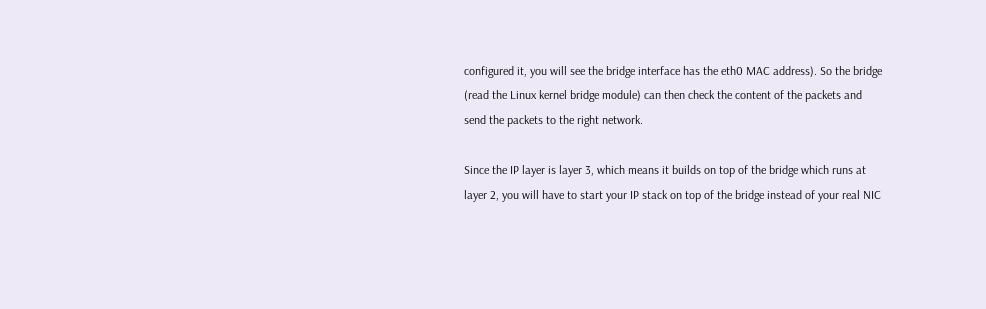configured it, you will see the bridge interface has the eth0 MAC address). So the bridge (read the Linux kernel bridge module) can then check the content of the packets and send the packets to the right network.

Since the IP layer is layer 3, which means it builds on top of the bridge which runs at layer 2, you will have to start your IP stack on top of the bridge instead of your real NIC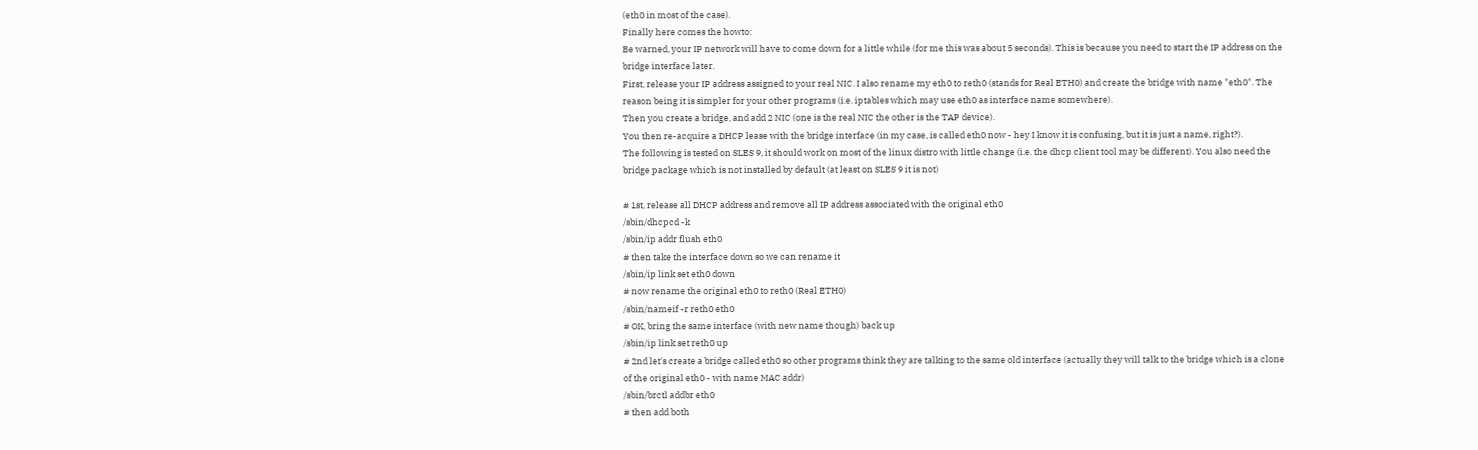(eth0 in most of the case).
Finally here comes the howto:
Be warned, your IP network will have to come down for a little while (for me this was about 5 seconds). This is because you need to start the IP address on the bridge interface later.
First, release your IP address assigned to your real NIC. I also rename my eth0 to reth0 (stands for Real ETH0) and create the bridge with name "eth0". The reason being it is simpler for your other programs (i.e. iptables which may use eth0 as interface name somewhere).
Then you create a bridge, and add 2 NIC (one is the real NIC the other is the TAP device).
You then re-acquire a DHCP lease with the bridge interface (in my case, is called eth0 now - hey I know it is confusing, but it is just a name, right?).
The following is tested on SLES 9, it should work on most of the linux distro with little change (i.e. the dhcp client tool may be different). You also need the bridge package which is not installed by default (at least on SLES 9 it is not)

# 1st, release all DHCP address and remove all IP address associated with the original eth0
/sbin/dhcpcd -k
/sbin/ip addr flush eth0
# then take the interface down so we can rename it
/sbin/ip link set eth0 down
# now rename the original eth0 to reth0 (Real ETH0)
/sbin/nameif -r reth0 eth0
# OK, bring the same interface (with new name though) back up
/sbin/ip link set reth0 up
# 2nd let's create a bridge called eth0 so other programs think they are talking to the same old interface (actually they will talk to the bridge which is a clone of the original eth0 - with name MAC addr)
/sbin/brctl addbr eth0
# then add both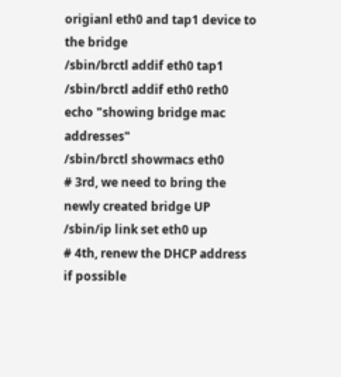origianl eth0 and tap1 device to the bridge
/sbin/brctl addif eth0 tap1
/sbin/brctl addif eth0 reth0
echo "showing bridge mac addresses"
/sbin/brctl showmacs eth0
# 3rd, we need to bring the newly created bridge UP
/sbin/ip link set eth0 up
# 4th, renew the DHCP address if possible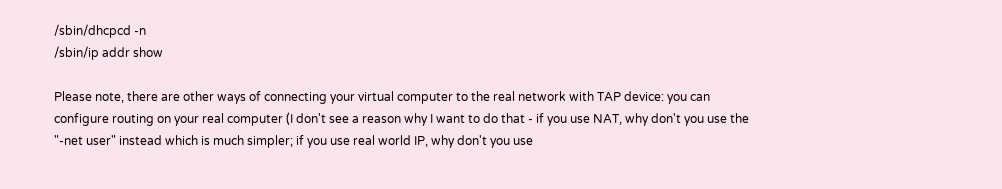/sbin/dhcpcd -n
/sbin/ip addr show

Please note, there are other ways of connecting your virtual computer to the real network with TAP device: you can configure routing on your real computer (I don't see a reason why I want to do that - if you use NAT, why don't you use the "-net user" instead which is much simpler; if you use real world IP, why don't you use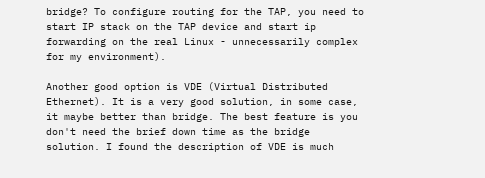bridge? To configure routing for the TAP, you need to start IP stack on the TAP device and start ip forwarding on the real Linux - unnecessarily complex for my environment).

Another good option is VDE (Virtual Distributed Ethernet). It is a very good solution, in some case, it maybe better than bridge. The best feature is you don't need the brief down time as the bridge solution. I found the description of VDE is much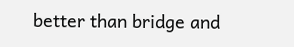better than bridge and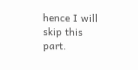hence I will skip this part.